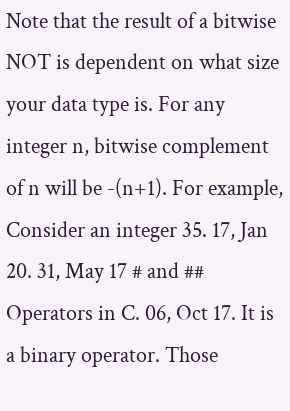Note that the result of a bitwise NOT is dependent on what size your data type is. For any integer n, bitwise complement of n will be -(n+1). For example, Consider an integer 35. 17, Jan 20. 31, May 17 # and ## Operators in C. 06, Oct 17. It is a binary operator. Those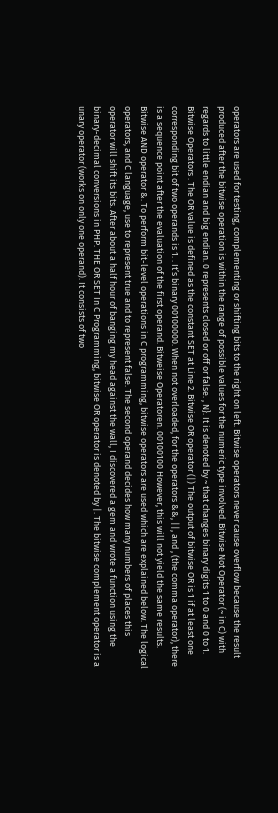operators are used for testing, complementing or shifting bits to the right on left. Bitwise operators never cause overflow because the result produced after the bitwise operation is within the range of possible values for the numeric type involved. Bitwise Not Operator (~ in C) with regards to little endian and big endian. 0 represents closed or off or false. , N}. It is denoted by ~ that changes binary digits 1 to 0 and 0 to 1. Bitwise Operators . The OR value is defined as the constant SET at Line 2. Bitwise OR operator (|) The output of bitwise OR is 1 if at least one corresponding bit of two operands is 1. . It’s binary 00100000. When not overloaded, for the operators &&, ||, and , (the comma operator), there is a sequence point after the evaluation of the first operand. Bitweise Operatoren. 00100100 However, this will not yield the same results. Bitwise AND operator &. To perform bit-level operations in C programming, bitwise operators are used which are explained below. The logical operators, and C language, use to represent true and to represent false. The second operand decides how many numbers of places this operator will shift its bits. After about a half hour of banging my head against the wall, I discovered a gem and wrote a function using the binary-decimal conversions in PHP. THE OR SET In C Programming, bitwise OR operator is denoted by |. The bitwise complement operator is a unary operator (works on only one operand). It consists of two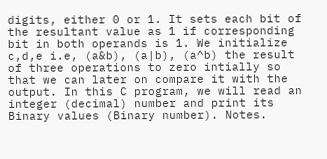digits, either 0 or 1. It sets each bit of the resultant value as 1 if corresponding bit in both operands is 1. We initialize c,d,e i.e, (a&b), (a|b), (a^b) the result of three operations to zero intially so that we can later on compare it with the output. In this C program, we will read an integer (decimal) number and print its Binary values (Binary number). Notes.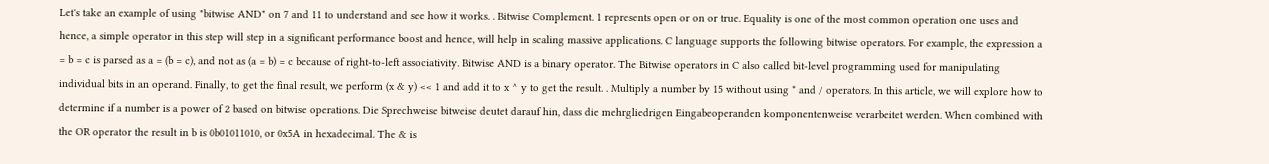Let's take an example of using "bitwise AND" on 7 and 11 to understand and see how it works. . Bitwise Complement. 1 represents open or on or true. Equality is one of the most common operation one uses and hence, a simple operator in this step will step in a significant performance boost and hence, will help in scaling massive applications. C language supports the following bitwise operators. For example, the expression a = b = c is parsed as a = (b = c), and not as (a = b) = c because of right-to-left associativity. Bitwise AND is a binary operator. The Bitwise operators in C also called bit-level programming used for manipulating individual bits in an operand. Finally, to get the final result, we perform (x & y) << 1 and add it to x ^ y to get the result. . Multiply a number by 15 without using * and / operators. In this article, we will explore how to determine if a number is a power of 2 based on bitwise operations. Die Sprechweise bitweise deutet darauf hin, dass die mehrgliedrigen Eingabeoperanden komponentenweise verarbeitet werden. When combined with the OR operator the result in b is 0b01011010, or 0x5A in hexadecimal. The & is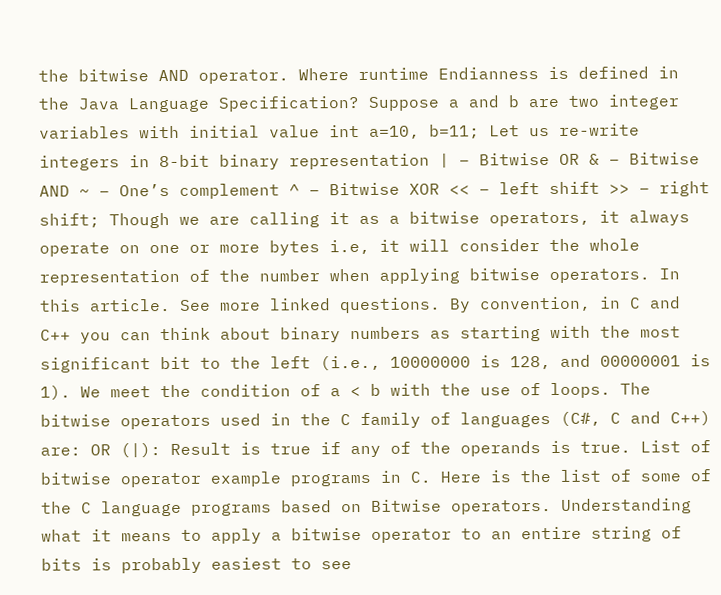the bitwise AND operator. Where runtime Endianness is defined in the Java Language Specification? Suppose a and b are two integer variables with initial value int a=10, b=11; Let us re-write integers in 8-bit binary representation | – Bitwise OR & – Bitwise AND ~ – One’s complement ^ – Bitwise XOR << – left shift >> – right shift; Though we are calling it as a bitwise operators, it always operate on one or more bytes i.e, it will consider the whole representation of the number when applying bitwise operators. In this article. See more linked questions. By convention, in C and C++ you can think about binary numbers as starting with the most significant bit to the left (i.e., 10000000 is 128, and 00000001 is 1). We meet the condition of a < b with the use of loops. The bitwise operators used in the C family of languages (C#, C and C++) are: OR (|): Result is true if any of the operands is true. List of bitwise operator example programs in C. Here is the list of some of the C language programs based on Bitwise operators. Understanding what it means to apply a bitwise operator to an entire string of bits is probably easiest to see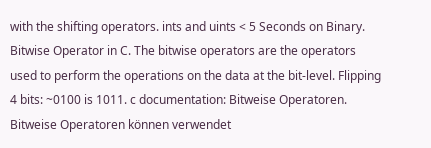with the shifting operators. ints and uints < 5 Seconds on Binary. Bitwise Operator in C. The bitwise operators are the operators used to perform the operations on the data at the bit-level. Flipping 4 bits: ~0100 is 1011. c documentation: Bitweise Operatoren. Bitweise Operatoren können verwendet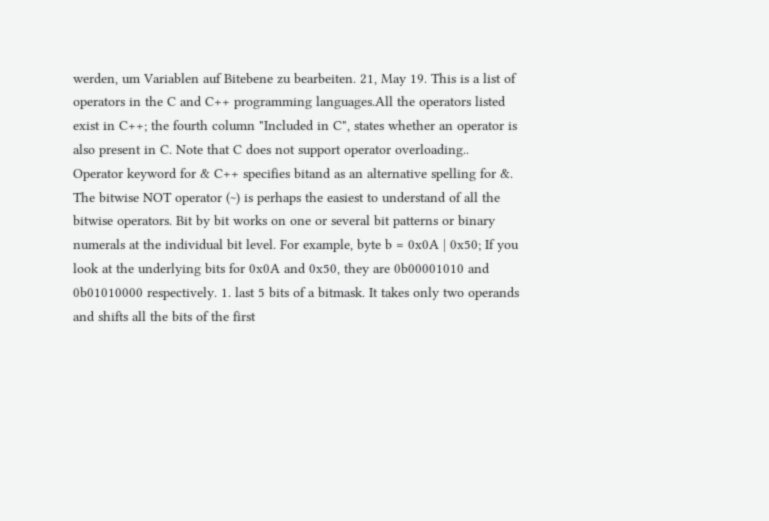werden, um Variablen auf Bitebene zu bearbeiten. 21, May 19. This is a list of operators in the C and C++ programming languages.All the operators listed exist in C++; the fourth column "Included in C", states whether an operator is also present in C. Note that C does not support operator overloading.. Operator keyword for & C++ specifies bitand as an alternative spelling for &. The bitwise NOT operator (~) is perhaps the easiest to understand of all the bitwise operators. Bit by bit works on one or several bit patterns or binary numerals at the individual bit level. For example, byte b = 0x0A | 0x50; If you look at the underlying bits for 0x0A and 0x50, they are 0b00001010 and 0b01010000 respectively. 1. last 5 bits of a bitmask. It takes only two operands and shifts all the bits of the first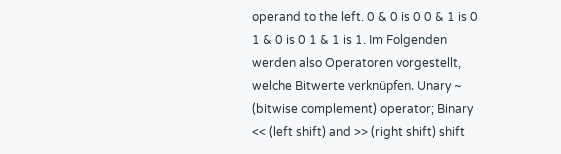operand to the left. 0 & 0 is 0 0 & 1 is 0 1 & 0 is 0 1 & 1 is 1. Im Folgenden werden also Operatoren vorgestellt, welche Bitwerte verknüpfen. Unary ~ (bitwise complement) operator; Binary << (left shift) and >> (right shift) shift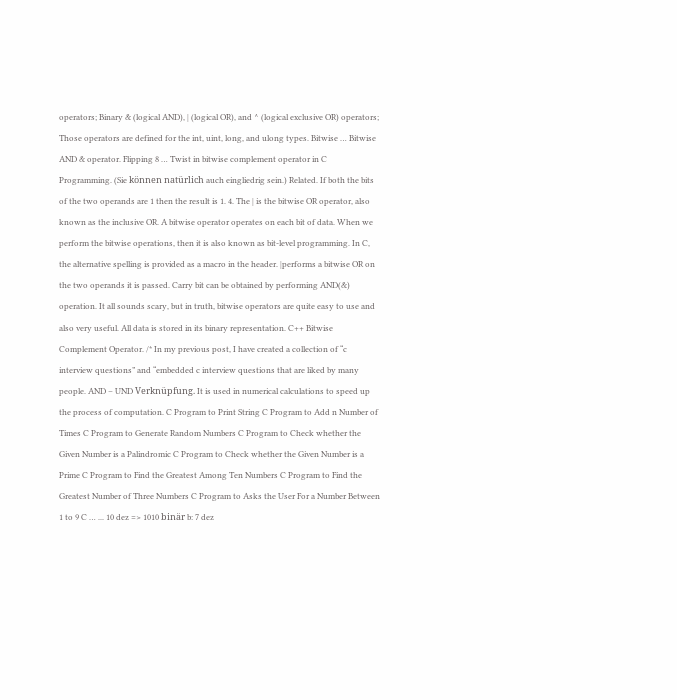operators; Binary & (logical AND), | (logical OR), and ^ (logical exclusive OR) operators; Those operators are defined for the int, uint, long, and ulong types. Bitwise … Bitwise AND & operator. Flipping 8 … Twist in bitwise complement operator in C Programming. (Sie können natürlich auch eingliedrig sein.) Related. If both the bits of the two operands are 1 then the result is 1. 4. The | is the bitwise OR operator, also known as the inclusive OR. A bitwise operator operates on each bit of data. When we perform the bitwise operations, then it is also known as bit-level programming. In C, the alternative spelling is provided as a macro in the header. |performs a bitwise OR on the two operands it is passed. Carry bit can be obtained by performing AND(&) operation. It all sounds scary, but in truth, bitwise operators are quite easy to use and also very useful. All data is stored in its binary representation. C++ Bitwise Complement Operator. /* In my previous post, I have created a collection of “c interview questions” and “embedded c interview questions that are liked by many people. AND – UND Verknüpfung. It is used in numerical calculations to speed up the process of computation. C Program to Print String C Program to Add n Number of Times C Program to Generate Random Numbers C Program to Check whether the Given Number is a Palindromic C Program to Check whether the Given Number is a Prime C Program to Find the Greatest Among Ten Numbers C Program to Find the Greatest Number of Three Numbers C Program to Asks the User For a Number Between 1 to 9 C … ... 10 dez => 1010 binär b: 7 dez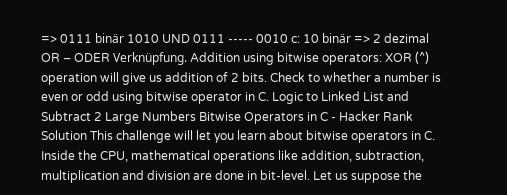=> 0111 binär 1010 UND 0111 ----- 0010 c: 10 binär => 2 dezimal OR – ODER Verknüpfung. Addition using bitwise operators: XOR (^) operation will give us addition of 2 bits. Check to whether a number is even or odd using bitwise operator in C. Logic to Linked List and Subtract 2 Large Numbers Bitwise Operators in C - Hacker Rank Solution This challenge will let you learn about bitwise operators in C. Inside the CPU, mathematical operations like addition, subtraction, multiplication and division are done in bit-level. Let us suppose the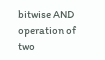bitwise AND operation of two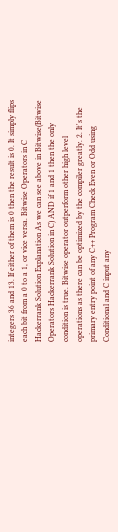integers 36 and 13. If either of them is 0 then the result is 0. It simply flips each bit from a 0 to a 1, or vice versa. Bitwise Operators in C Hackerrank Solution Explanation As we can see above in Bitwise(Bitwise Operators Hackerrank Solution in C) AND if 1 and 1 then the only condition is true. Bitwise operator outperform other high level operations as there can be optimized by the compiler greatly. 2. It's the primary entry point of any C++ Program Check Even or Odd using Conditional and C input any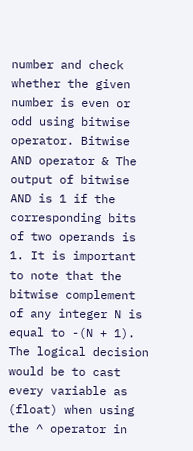number and check whether the given number is even or odd using bitwise operator. Bitwise AND operator & The output of bitwise AND is 1 if the corresponding bits of two operands is 1. It is important to note that the bitwise complement of any integer N is equal to -(N + 1). The logical decision would be to cast every variable as (float) when using the ^ operator in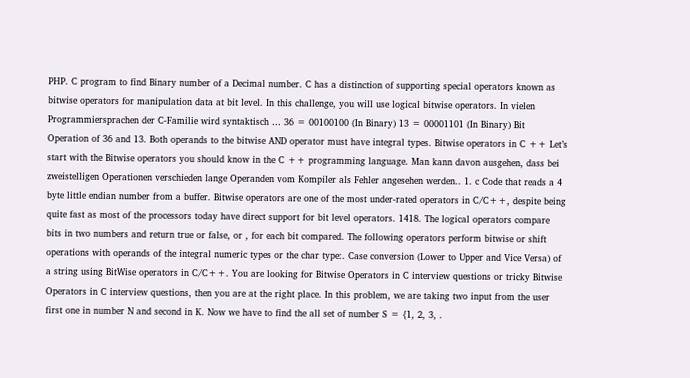PHP. C program to find Binary number of a Decimal number. C has a distinction of supporting special operators known as bitwise operators for manipulation data at bit level. In this challenge, you will use logical bitwise operators. In vielen Programmiersprachen der C-Familie wird syntaktisch … 36 = 00100100 (In Binary) 13 = 00001101 (In Binary) Bit Operation of 36 and 13. Both operands to the bitwise AND operator must have integral types. Bitwise operators in C ++ Let’s start with the Bitwise operators you should know in the C ++ programming language. Man kann davon ausgehen, dass bei zweistelligen Operationen verschieden lange Operanden vom Kompiler als Fehler angesehen werden.. 1. c Code that reads a 4 byte little endian number from a buffer. Bitwise operators are one of the most under-rated operators in C/C++, despite being quite fast as most of the processors today have direct support for bit level operators. 1418. The logical operators compare bits in two numbers and return true or false, or , for each bit compared. The following operators perform bitwise or shift operations with operands of the integral numeric types or the char type:. Case conversion (Lower to Upper and Vice Versa) of a string using BitWise operators in C/C++. You are looking for Bitwise Operators in C interview questions or tricky Bitwise Operators in C interview questions, then you are at the right place. In this problem, we are taking two input from the user first one in number N and second in K. Now we have to find the all set of number S = {1, 2, 3, .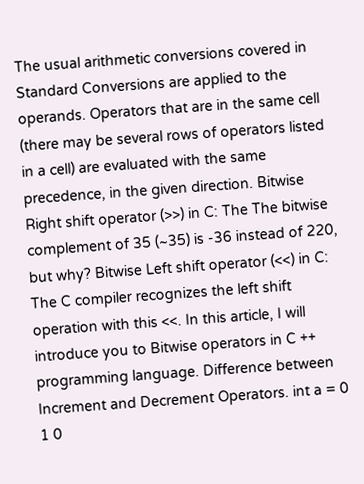The usual arithmetic conversions covered in Standard Conversions are applied to the operands. Operators that are in the same cell (there may be several rows of operators listed in a cell) are evaluated with the same precedence, in the given direction. Bitwise Right shift operator (>>) in C: The The bitwise complement of 35 (~35) is -36 instead of 220, but why? Bitwise Left shift operator (<<) in C: The C compiler recognizes the left shift operation with this <<. In this article, I will introduce you to Bitwise operators in C ++ programming language. Difference between Increment and Decrement Operators. int a = 0 1 0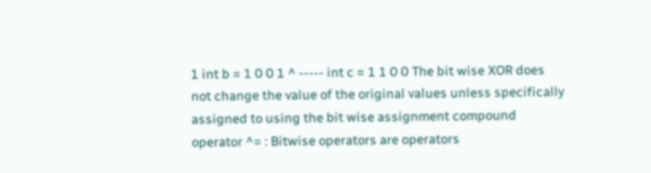1 int b = 1 0 0 1 ^ ----- int c = 1 1 0 0 The bit wise XOR does not change the value of the original values unless specifically assigned to using the bit wise assignment compound operator ^= : Bitwise operators are operators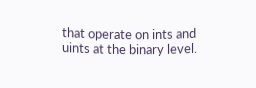that operate on ints and uints at the binary level.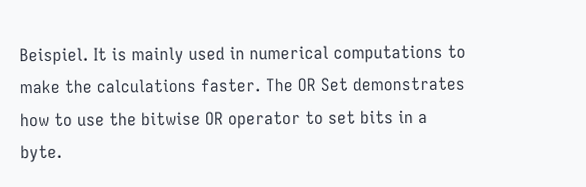Beispiel. It is mainly used in numerical computations to make the calculations faster. The OR Set demonstrates how to use the bitwise OR operator to set bits in a byte.